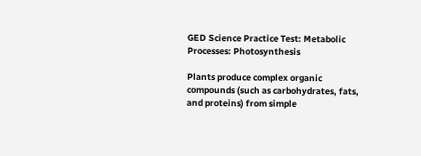GED Science Practice Test: Metabolic Processes: Photosynthesis

Plants produce complex organic compounds (such as carbohydrates, fats, and proteins) from simple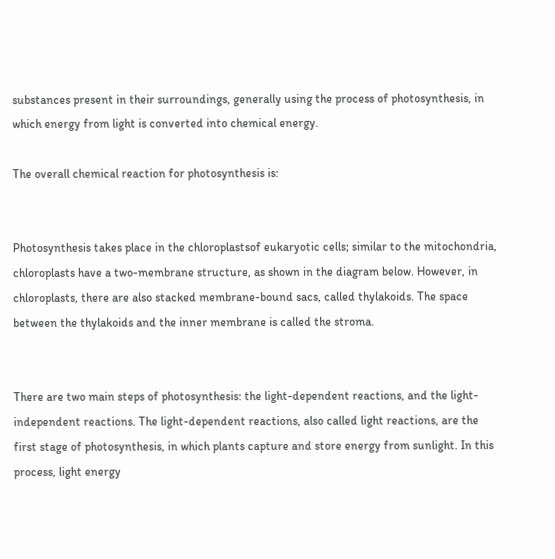substances present in their surroundings, generally using the process of photosynthesis, in which energy from light is converted into chemical energy.

The overall chemical reaction for photosynthesis is:


Photosynthesis takes place in the chloroplastsof eukaryotic cells; similar to the mitochondria, chloroplasts have a two-membrane structure, as shown in the diagram below. However, in chloroplasts, there are also stacked membrane-bound sacs, called thylakoids. The space between the thylakoids and the inner membrane is called the stroma.


There are two main steps of photosynthesis: the light-dependent reactions, and the light-independent reactions. The light-dependent reactions, also called light reactions, are the first stage of photosynthesis, in which plants capture and store energy from sunlight. In this process, light energy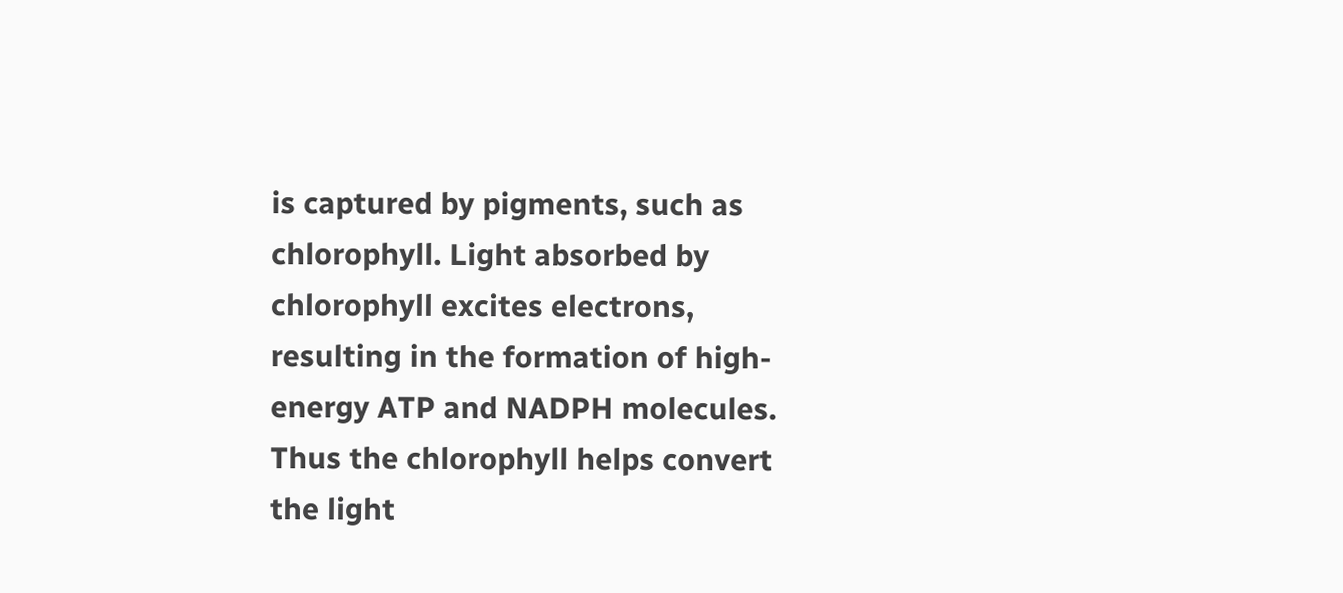is captured by pigments, such as chlorophyll. Light absorbed by chlorophyll excites electrons, resulting in the formation of high-energy ATP and NADPH molecules.  Thus the chlorophyll helps convert the light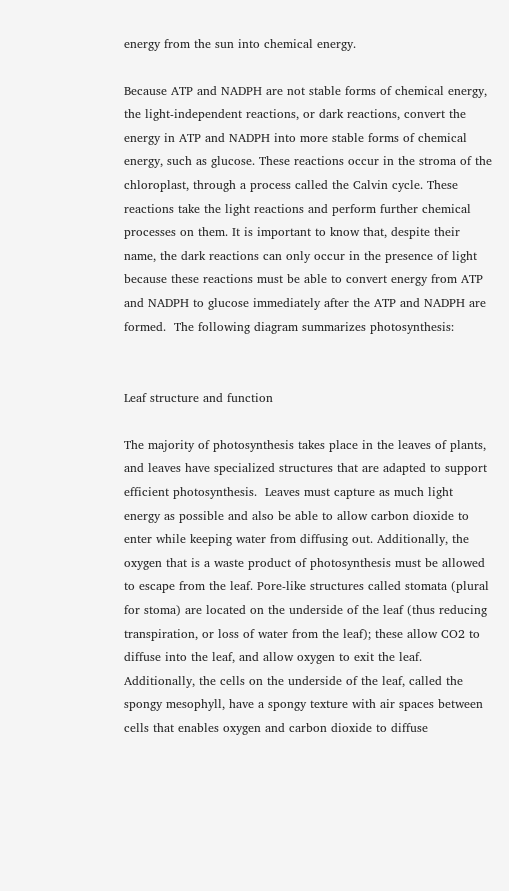energy from the sun into chemical energy.

Because ATP and NADPH are not stable forms of chemical energy, the light-independent reactions, or dark reactions, convert the energy in ATP and NADPH into more stable forms of chemical energy, such as glucose. These reactions occur in the stroma of the chloroplast, through a process called the Calvin cycle. These reactions take the light reactions and perform further chemical processes on them. It is important to know that, despite their name, the dark reactions can only occur in the presence of light because these reactions must be able to convert energy from ATP and NADPH to glucose immediately after the ATP and NADPH are formed.  The following diagram summarizes photosynthesis:


Leaf structure and function

The majority of photosynthesis takes place in the leaves of plants, and leaves have specialized structures that are adapted to support efficient photosynthesis.  Leaves must capture as much light energy as possible and also be able to allow carbon dioxide to enter while keeping water from diffusing out. Additionally, the oxygen that is a waste product of photosynthesis must be allowed to escape from the leaf. Pore-like structures called stomata (plural for stoma) are located on the underside of the leaf (thus reducing transpiration, or loss of water from the leaf); these allow CO2 to diffuse into the leaf, and allow oxygen to exit the leaf. Additionally, the cells on the underside of the leaf, called the spongy mesophyll, have a spongy texture with air spaces between cells that enables oxygen and carbon dioxide to diffuse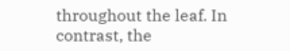throughout the leaf. In contrast, the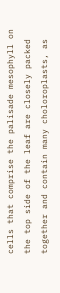cells that comprise the palisade mesophyll on the top side of the leaf are closely packed together and contain many choloroplasts, as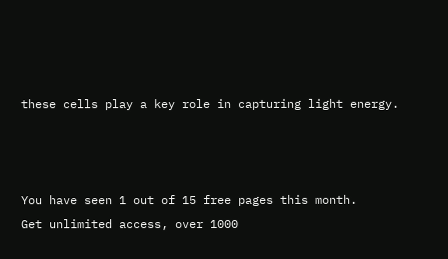these cells play a key role in capturing light energy.



You have seen 1 out of 15 free pages this month.
Get unlimited access, over 1000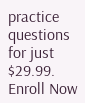practice questions for just $29.99. Enroll Now